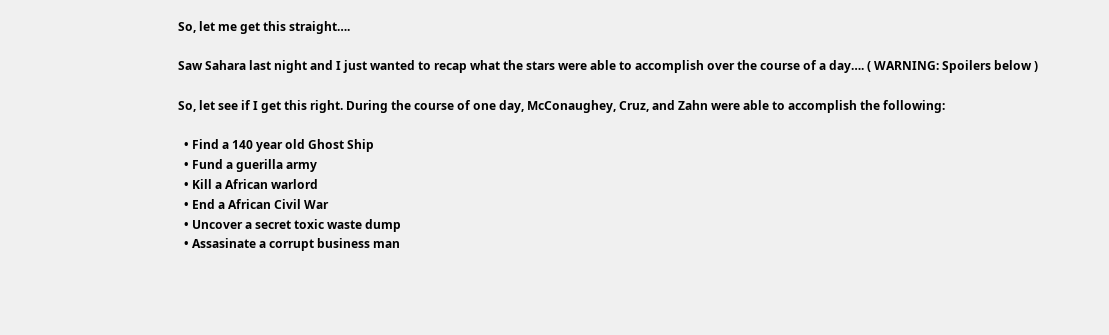So, let me get this straight….

Saw Sahara last night and I just wanted to recap what the stars were able to accomplish over the course of a day…. ( WARNING: Spoilers below )

So, let see if I get this right. During the course of one day, McConaughey, Cruz, and Zahn were able to accomplish the following:

  • Find a 140 year old Ghost Ship
  • Fund a guerilla army
  • Kill a African warlord
  • End a African Civil War
  • Uncover a secret toxic waste dump
  • Assasinate a corrupt business man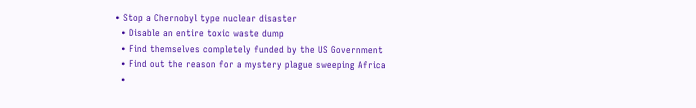• Stop a Chernobyl type nuclear disaster
  • Disable an entire toxic waste dump
  • Find themselves completely funded by the US Government
  • Find out the reason for a mystery plague sweeping Africa
  •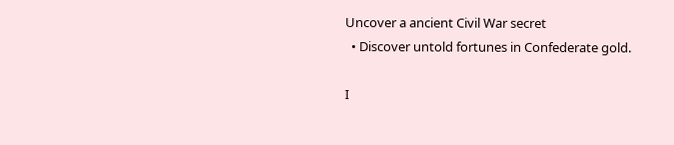Uncover a ancient Civil War secret
  • Discover untold fortunes in Confederate gold.

I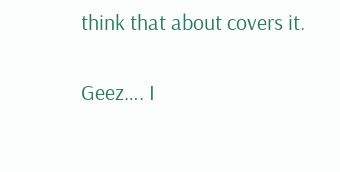think that about covers it.

Geez…. I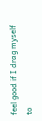feel good if I drag myself to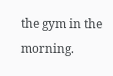the gym in the morning.